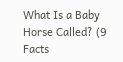What Is a Baby Horse Called? (9 Facts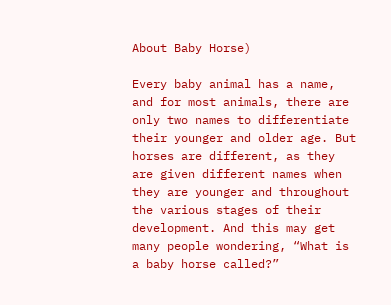About Baby Horse)

Every baby animal has a name, and for most animals, there are only two names to differentiate their younger and older age. But horses are different, as they are given different names when they are younger and throughout the various stages of their development. And this may get many people wondering, “What is a baby horse called?”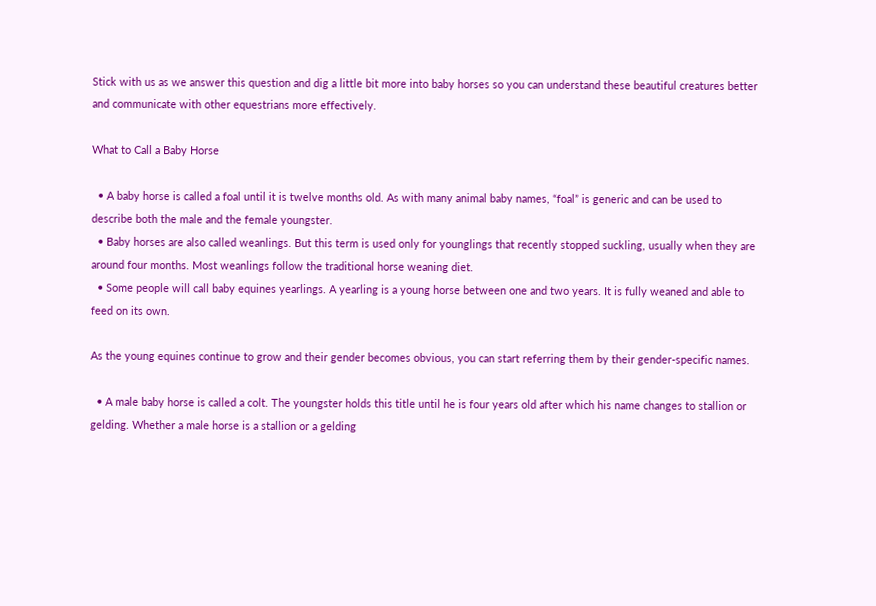Stick with us as we answer this question and dig a little bit more into baby horses so you can understand these beautiful creatures better and communicate with other equestrians more effectively.

What to Call a Baby Horse

  • A baby horse is called a foal until it is twelve months old. As with many animal baby names, “foal” is generic and can be used to describe both the male and the female youngster.
  • Baby horses are also called weanlings. But this term is used only for younglings that recently stopped suckling, usually when they are around four months. Most weanlings follow the traditional horse weaning diet.
  • Some people will call baby equines yearlings. A yearling is a young horse between one and two years. It is fully weaned and able to feed on its own.

As the young equines continue to grow and their gender becomes obvious, you can start referring them by their gender-specific names.

  • A male baby horse is called a colt. The youngster holds this title until he is four years old after which his name changes to stallion or gelding. Whether a male horse is a stallion or a gelding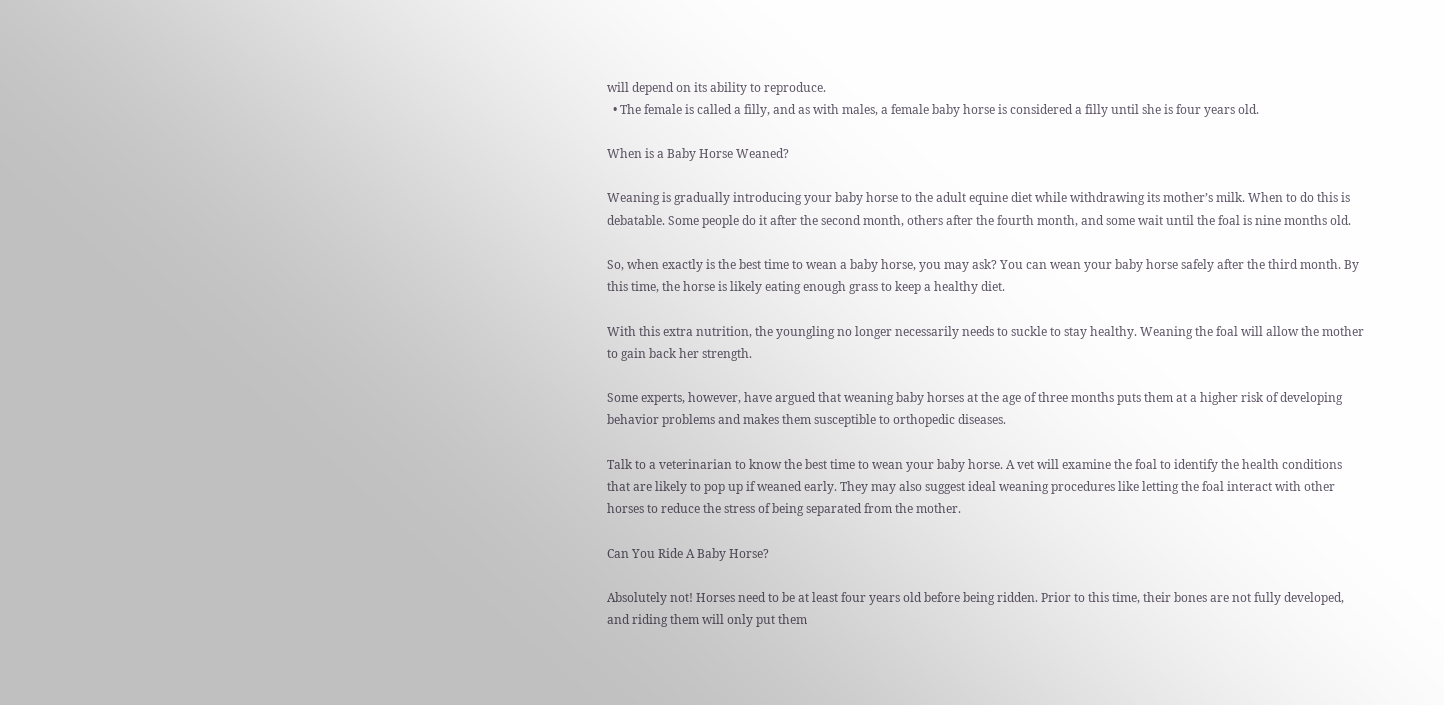will depend on its ability to reproduce.
  • The female is called a filly, and as with males, a female baby horse is considered a filly until she is four years old.

When is a Baby Horse Weaned?

Weaning is gradually introducing your baby horse to the adult equine diet while withdrawing its mother’s milk. When to do this is debatable. Some people do it after the second month, others after the fourth month, and some wait until the foal is nine months old.

So, when exactly is the best time to wean a baby horse, you may ask? You can wean your baby horse safely after the third month. By this time, the horse is likely eating enough grass to keep a healthy diet.

With this extra nutrition, the youngling no longer necessarily needs to suckle to stay healthy. Weaning the foal will allow the mother to gain back her strength.

Some experts, however, have argued that weaning baby horses at the age of three months puts them at a higher risk of developing behavior problems and makes them susceptible to orthopedic diseases.

Talk to a veterinarian to know the best time to wean your baby horse. A vet will examine the foal to identify the health conditions that are likely to pop up if weaned early. They may also suggest ideal weaning procedures like letting the foal interact with other horses to reduce the stress of being separated from the mother.

Can You Ride A Baby Horse?

Absolutely not! Horses need to be at least four years old before being ridden. Prior to this time, their bones are not fully developed, and riding them will only put them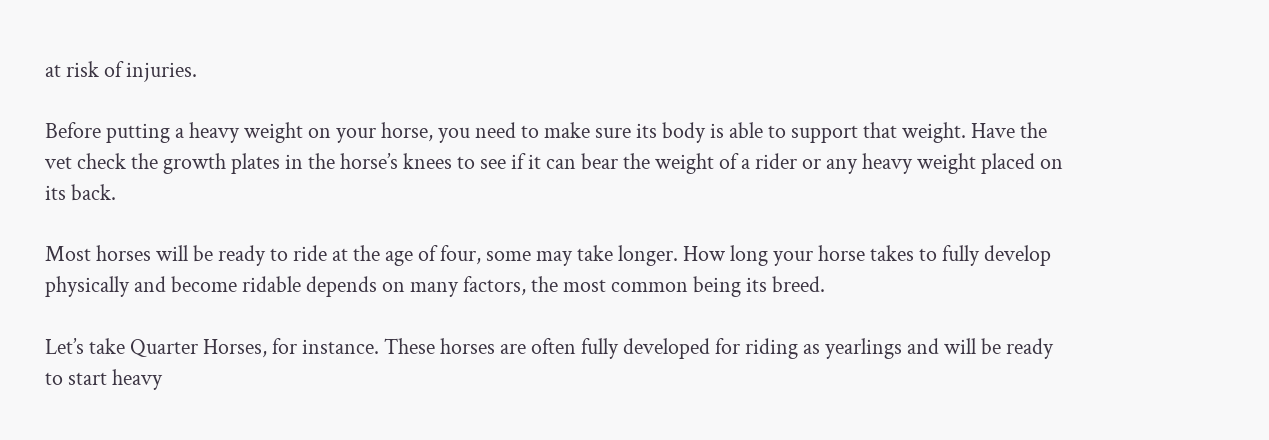at risk of injuries.

Before putting a heavy weight on your horse, you need to make sure its body is able to support that weight. Have the vet check the growth plates in the horse’s knees to see if it can bear the weight of a rider or any heavy weight placed on its back.

Most horses will be ready to ride at the age of four, some may take longer. How long your horse takes to fully develop physically and become ridable depends on many factors, the most common being its breed.

Let’s take Quarter Horses, for instance. These horses are often fully developed for riding as yearlings and will be ready to start heavy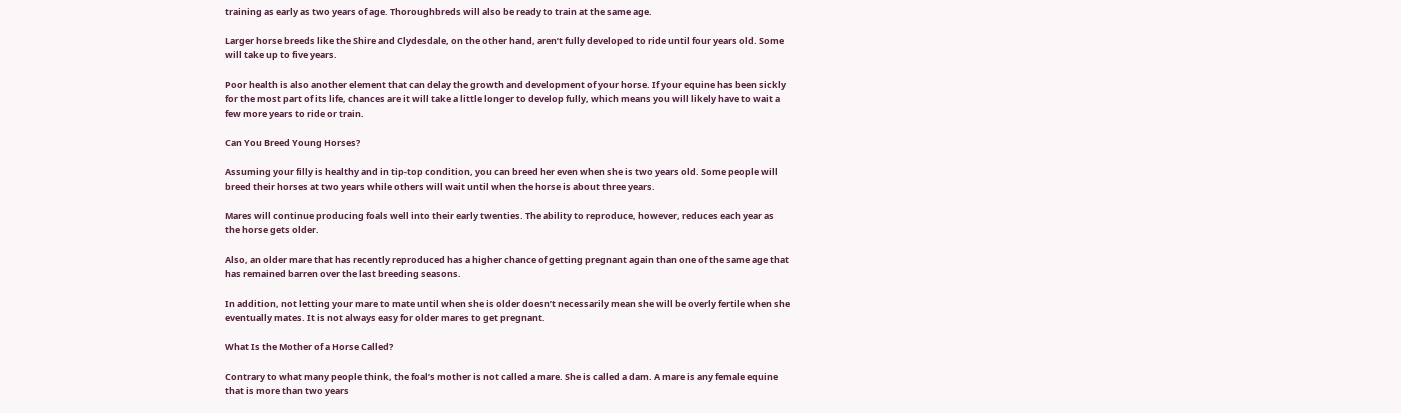training as early as two years of age. Thoroughbreds will also be ready to train at the same age.

Larger horse breeds like the Shire and Clydesdale, on the other hand, aren’t fully developed to ride until four years old. Some will take up to five years.

Poor health is also another element that can delay the growth and development of your horse. If your equine has been sickly for the most part of its life, chances are it will take a little longer to develop fully, which means you will likely have to wait a few more years to ride or train.

Can You Breed Young Horses?

Assuming your filly is healthy and in tip-top condition, you can breed her even when she is two years old. Some people will breed their horses at two years while others will wait until when the horse is about three years.

Mares will continue producing foals well into their early twenties. The ability to reproduce, however, reduces each year as the horse gets older.

Also, an older mare that has recently reproduced has a higher chance of getting pregnant again than one of the same age that has remained barren over the last breeding seasons.

In addition, not letting your mare to mate until when she is older doesn’t necessarily mean she will be overly fertile when she eventually mates. It is not always easy for older mares to get pregnant.

What Is the Mother of a Horse Called?

Contrary to what many people think, the foal’s mother is not called a mare. She is called a dam. A mare is any female equine that is more than two years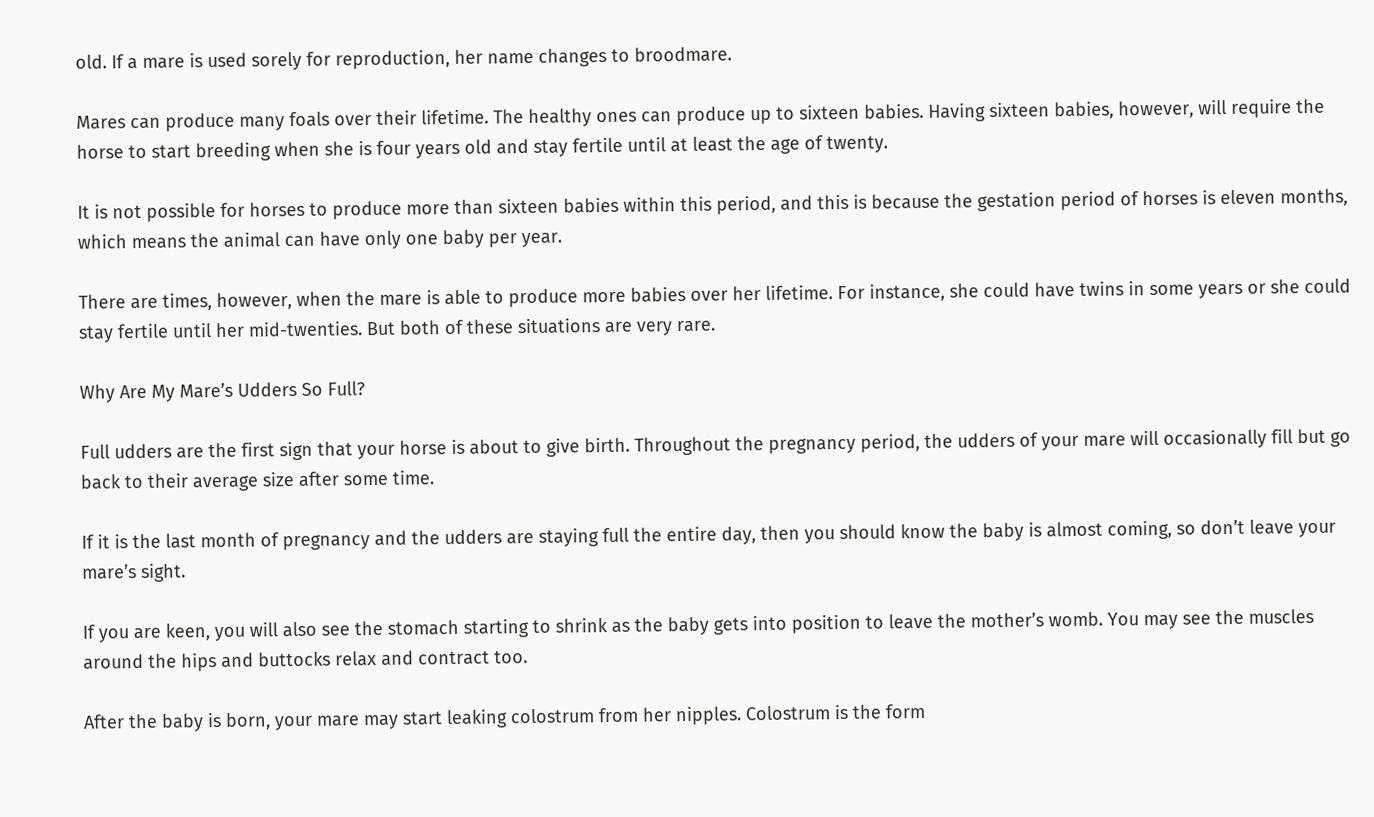old. If a mare is used sorely for reproduction, her name changes to broodmare.

Mares can produce many foals over their lifetime. The healthy ones can produce up to sixteen babies. Having sixteen babies, however, will require the horse to start breeding when she is four years old and stay fertile until at least the age of twenty.

It is not possible for horses to produce more than sixteen babies within this period, and this is because the gestation period of horses is eleven months, which means the animal can have only one baby per year.

There are times, however, when the mare is able to produce more babies over her lifetime. For instance, she could have twins in some years or she could stay fertile until her mid-twenties. But both of these situations are very rare.

Why Are My Mare’s Udders So Full?

Full udders are the first sign that your horse is about to give birth. Throughout the pregnancy period, the udders of your mare will occasionally fill but go back to their average size after some time.

If it is the last month of pregnancy and the udders are staying full the entire day, then you should know the baby is almost coming, so don’t leave your mare’s sight.

If you are keen, you will also see the stomach starting to shrink as the baby gets into position to leave the mother’s womb. You may see the muscles around the hips and buttocks relax and contract too.

After the baby is born, your mare may start leaking colostrum from her nipples. Colostrum is the form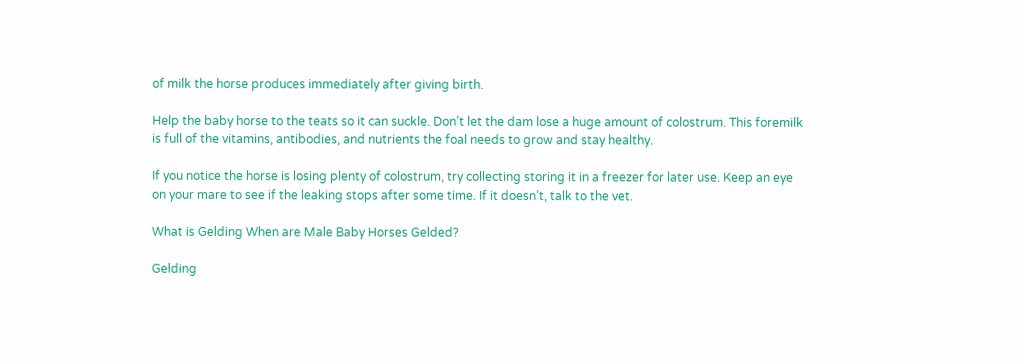of milk the horse produces immediately after giving birth.

Help the baby horse to the teats so it can suckle. Don’t let the dam lose a huge amount of colostrum. This foremilk is full of the vitamins, antibodies, and nutrients the foal needs to grow and stay healthy.

If you notice the horse is losing plenty of colostrum, try collecting storing it in a freezer for later use. Keep an eye on your mare to see if the leaking stops after some time. If it doesn’t, talk to the vet.

What is Gelding When are Male Baby Horses Gelded?

Gelding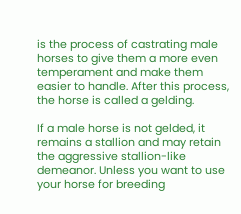is the process of castrating male horses to give them a more even temperament and make them easier to handle. After this process, the horse is called a gelding.

If a male horse is not gelded, it remains a stallion and may retain the aggressive stallion-like demeanor. Unless you want to use your horse for breeding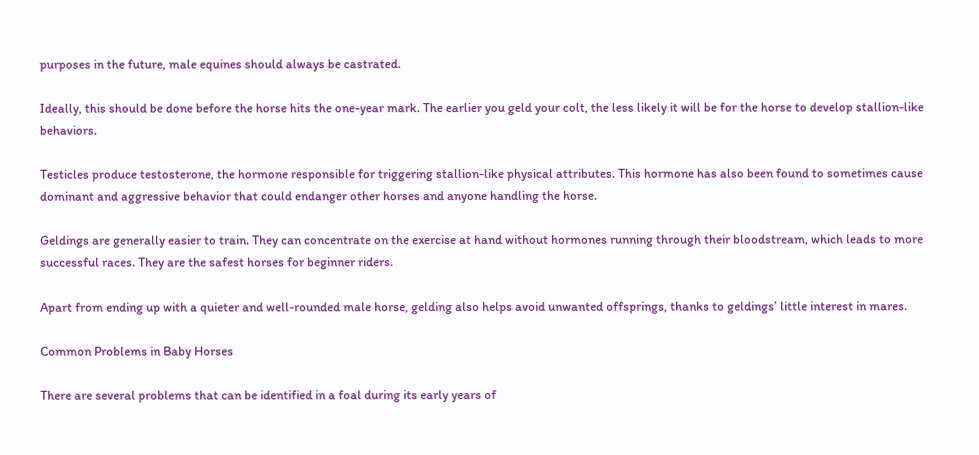purposes in the future, male equines should always be castrated.

Ideally, this should be done before the horse hits the one-year mark. The earlier you geld your colt, the less likely it will be for the horse to develop stallion-like behaviors.

Testicles produce testosterone, the hormone responsible for triggering stallion-like physical attributes. This hormone has also been found to sometimes cause dominant and aggressive behavior that could endanger other horses and anyone handling the horse.

Geldings are generally easier to train. They can concentrate on the exercise at hand without hormones running through their bloodstream, which leads to more successful races. They are the safest horses for beginner riders.

Apart from ending up with a quieter and well-rounded male horse, gelding also helps avoid unwanted offsprings, thanks to geldings’ little interest in mares.

Common Problems in Baby Horses

There are several problems that can be identified in a foal during its early years of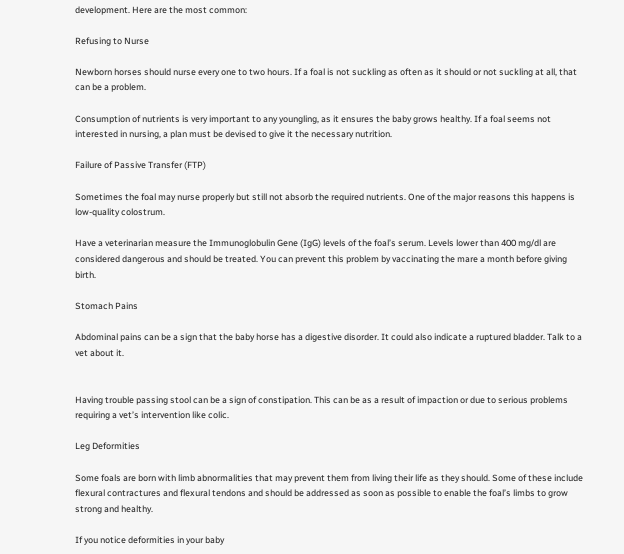development. Here are the most common:

Refusing to Nurse

Newborn horses should nurse every one to two hours. If a foal is not suckling as often as it should or not suckling at all, that can be a problem.

Consumption of nutrients is very important to any youngling, as it ensures the baby grows healthy. If a foal seems not interested in nursing, a plan must be devised to give it the necessary nutrition.

Failure of Passive Transfer (FTP)

Sometimes the foal may nurse properly but still not absorb the required nutrients. One of the major reasons this happens is low-quality colostrum.

Have a veterinarian measure the Immunoglobulin Gene (IgG) levels of the foal’s serum. Levels lower than 400 mg/dl are considered dangerous and should be treated. You can prevent this problem by vaccinating the mare a month before giving birth.

Stomach Pains

Abdominal pains can be a sign that the baby horse has a digestive disorder. It could also indicate a ruptured bladder. Talk to a vet about it.


Having trouble passing stool can be a sign of constipation. This can be as a result of impaction or due to serious problems requiring a vet’s intervention like colic.

Leg Deformities

Some foals are born with limb abnormalities that may prevent them from living their life as they should. Some of these include flexural contractures and flexural tendons and should be addressed as soon as possible to enable the foal’s limbs to grow strong and healthy.

If you notice deformities in your baby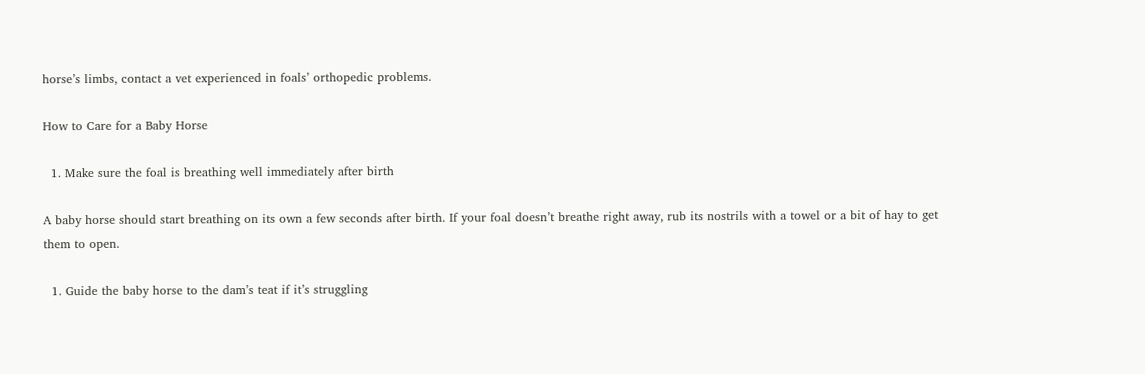horse’s limbs, contact a vet experienced in foals’ orthopedic problems.

How to Care for a Baby Horse

  1. Make sure the foal is breathing well immediately after birth

A baby horse should start breathing on its own a few seconds after birth. If your foal doesn’t breathe right away, rub its nostrils with a towel or a bit of hay to get them to open.

  1. Guide the baby horse to the dam’s teat if it’s struggling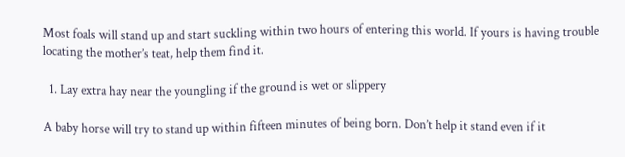Most foals will stand up and start suckling within two hours of entering this world. If yours is having trouble locating the mother’s teat, help them find it.

  1. Lay extra hay near the youngling if the ground is wet or slippery

A baby horse will try to stand up within fifteen minutes of being born. Don’t help it stand even if it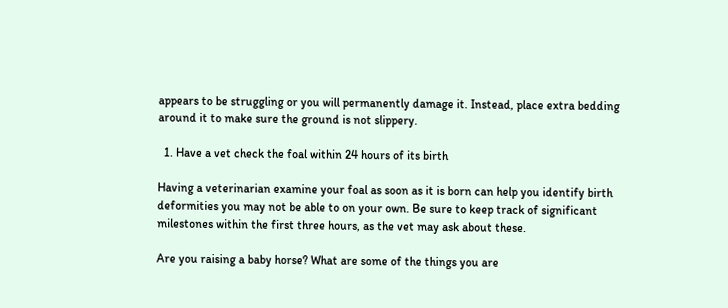appears to be struggling or you will permanently damage it. Instead, place extra bedding around it to make sure the ground is not slippery.

  1. Have a vet check the foal within 24 hours of its birth

Having a veterinarian examine your foal as soon as it is born can help you identify birth deformities you may not be able to on your own. Be sure to keep track of significant milestones within the first three hours, as the vet may ask about these.

Are you raising a baby horse? What are some of the things you are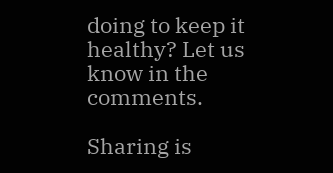doing to keep it healthy? Let us know in the comments.

Sharing is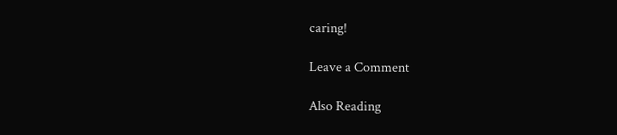caring!

Leave a Comment

Also Reading